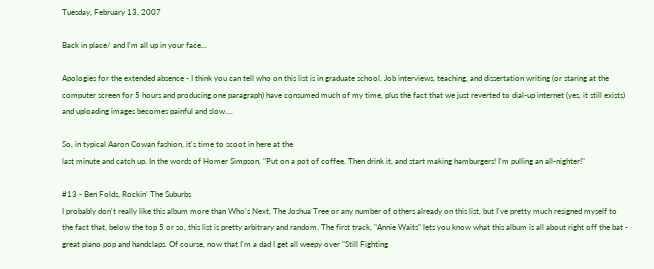Tuesday, February 13, 2007

Back in place/ and I'm all up in your face...

Apologies for the extended absence - I think you can tell who on this list is in graduate school. Job interviews, teaching, and dissertation writing (or staring at the computer screen for 5 hours and producing one paragraph) have consumed much of my time, plus the fact that we just reverted to dial-up internet (yes, it still exists) and uploading images becomes painful and slow....

So, in typical Aaron Cowan fashion, it's time to scoot in here at the
last minute and catch up. In the words of Homer Simpson, "Put on a pot of coffee. Then drink it, and start making hamburgers! I'm pulling an all-nighter!"

#13 - Ben Folds, Rockin' The Suburbs
I probably don't really like this album more than Who's Next, The Joshua Tree or any number of others already on this list, but I've pretty much resigned myself to the fact that, below the top 5 or so, this list is pretty arbitrary and random. The first track, "Annie Waits" lets you know what this album is all about right off the bat - great piano pop and handclaps. Of course, now that I'm a dad I get all weepy over "Still Fighting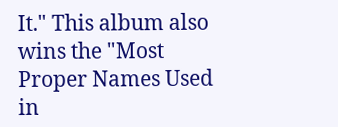It." This album also wins the "Most Proper Names Used in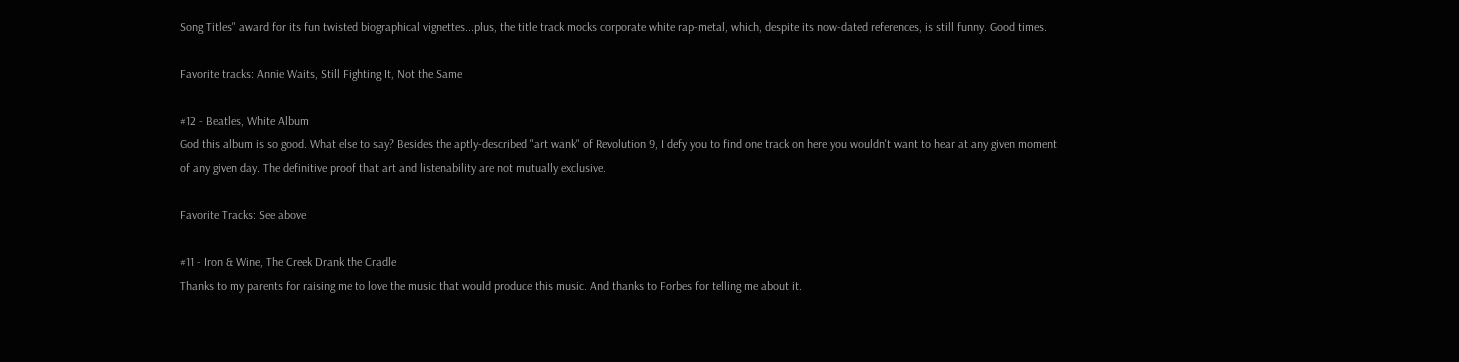Song Titles" award for its fun twisted biographical vignettes...plus, the title track mocks corporate white rap-metal, which, despite its now-dated references, is still funny. Good times.

Favorite tracks: Annie Waits, Still Fighting It, Not the Same

#12 - Beatles, White Album
God this album is so good. What else to say? Besides the aptly-described "art wank" of Revolution 9, I defy you to find one track on here you wouldn't want to hear at any given moment of any given day. The definitive proof that art and listenability are not mutually exclusive.

Favorite Tracks: See above

#11 - Iron & Wine, The Creek Drank the Cradle
Thanks to my parents for raising me to love the music that would produce this music. And thanks to Forbes for telling me about it.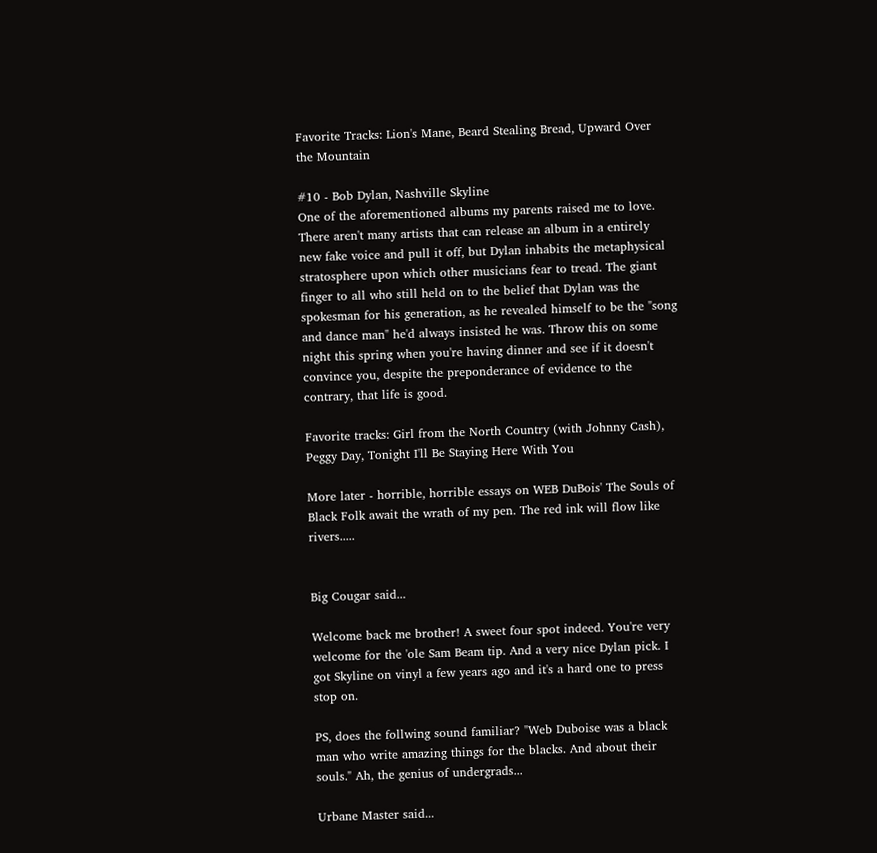Favorite Tracks: Lion's Mane, Beard Stealing Bread, Upward Over the Mountain

#10 - Bob Dylan, Nashville Skyline
One of the aforementioned albums my parents raised me to love. There aren't many artists that can release an album in a entirely new fake voice and pull it off, but Dylan inhabits the metaphysical stratosphere upon which other musicians fear to tread. The giant finger to all who still held on to the belief that Dylan was the spokesman for his generation, as he revealed himself to be the "song and dance man" he'd always insisted he was. Throw this on some night this spring when you're having dinner and see if it doesn't convince you, despite the preponderance of evidence to the contrary, that life is good.

Favorite tracks: Girl from the North Country (with Johnny Cash), Peggy Day, Tonight I'll Be Staying Here With You

More later - horrible, horrible essays on WEB DuBois' The Souls of Black Folk await the wrath of my pen. The red ink will flow like rivers.....


Big Cougar said...

Welcome back me brother! A sweet four spot indeed. You're very welcome for the 'ole Sam Beam tip. And a very nice Dylan pick. I got Skyline on vinyl a few years ago and it's a hard one to press stop on.

PS, does the follwing sound familiar? "Web Duboise was a black man who write amazing things for the blacks. And about their souls." Ah, the genius of undergrads...

Urbane Master said...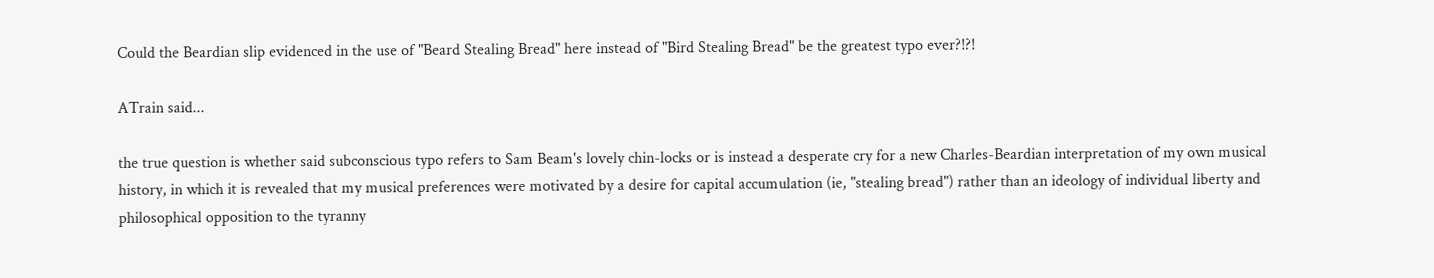Could the Beardian slip evidenced in the use of "Beard Stealing Bread" here instead of "Bird Stealing Bread" be the greatest typo ever?!?!

ATrain said...

the true question is whether said subconscious typo refers to Sam Beam's lovely chin-locks or is instead a desperate cry for a new Charles-Beardian interpretation of my own musical history, in which it is revealed that my musical preferences were motivated by a desire for capital accumulation (ie, "stealing bread") rather than an ideology of individual liberty and philosophical opposition to the tyranny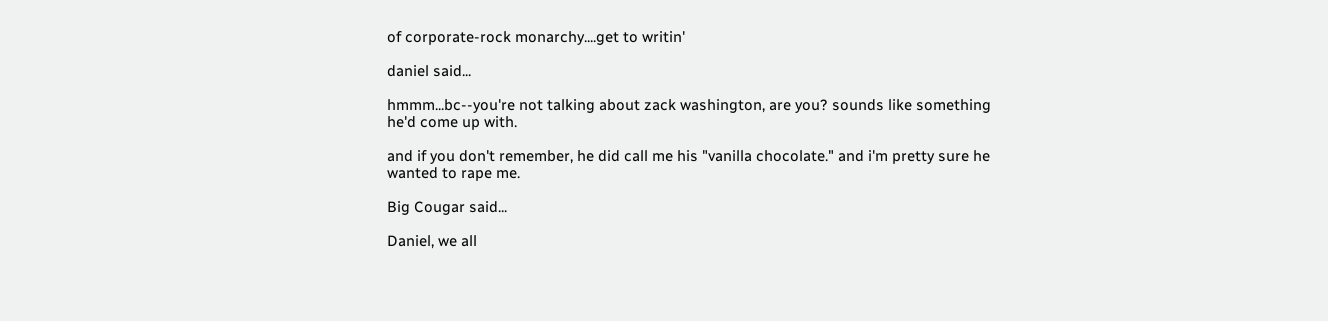of corporate-rock monarchy....get to writin'

daniel said...

hmmm...bc--you're not talking about zack washington, are you? sounds like something he'd come up with.

and if you don't remember, he did call me his "vanilla chocolate." and i'm pretty sure he wanted to rape me.

Big Cougar said...

Daniel, we all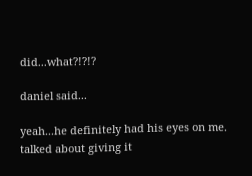did...what?!?!?

daniel said...

yeah...he definitely had his eyes on me. talked about giving it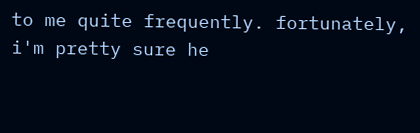to me quite frequently. fortunately, i'm pretty sure he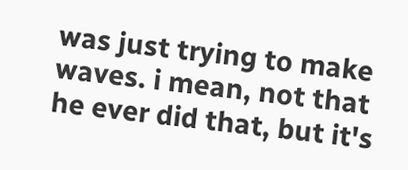was just trying to make waves. i mean, not that he ever did that, but it's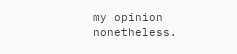my opinion nonetheless.